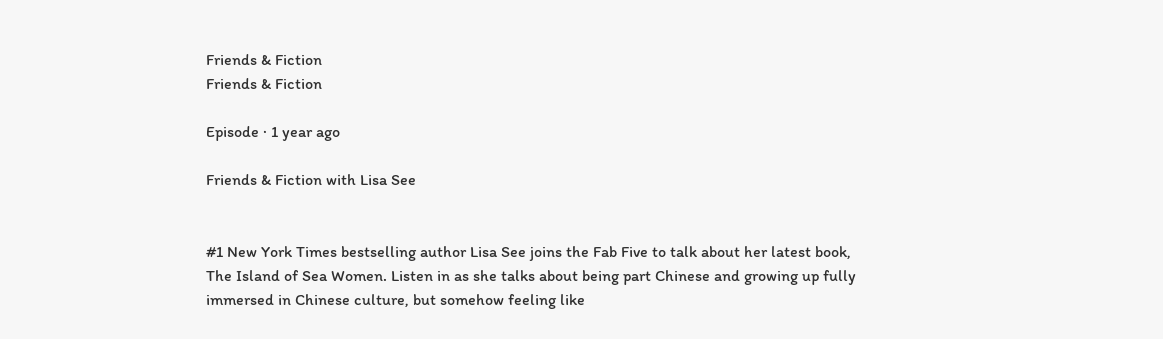Friends & Fiction
Friends & Fiction

Episode · 1 year ago

Friends & Fiction with Lisa See


#1 New York Times bestselling author Lisa See joins the Fab Five to talk about her latest book, The Island of Sea Women. Listen in as she talks about being part Chinese and growing up fully immersed in Chinese culture, but somehow feeling like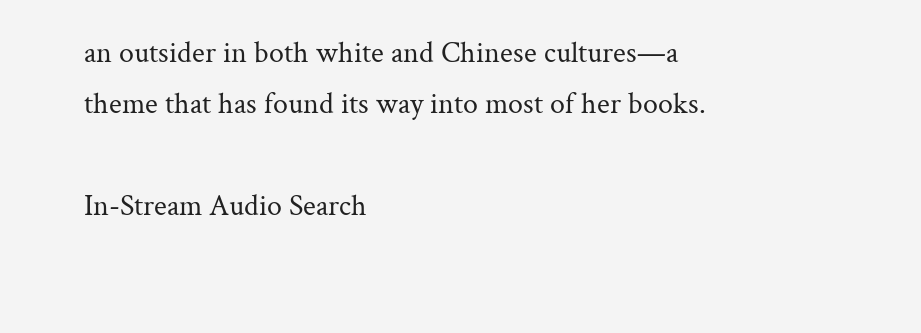an outsider in both white and Chinese cultures—a theme that has found its way into most of her books.

In-Stream Audio Search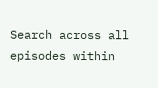Search across all episodes within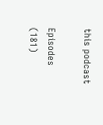this podcast

Episodes (181)